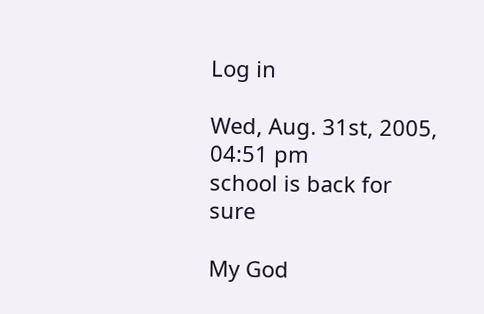Log in

Wed, Aug. 31st, 2005, 04:51 pm
school is back for sure

My God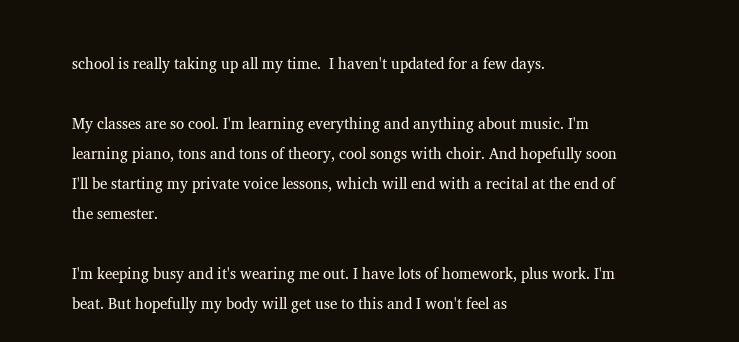school is really taking up all my time.  I haven't updated for a few days.

My classes are so cool. I'm learning everything and anything about music. I'm learning piano, tons and tons of theory, cool songs with choir. And hopefully soon I'll be starting my private voice lessons, which will end with a recital at the end of the semester.

I'm keeping busy and it's wearing me out. I have lots of homework, plus work. I'm beat. But hopefully my body will get use to this and I won't feel as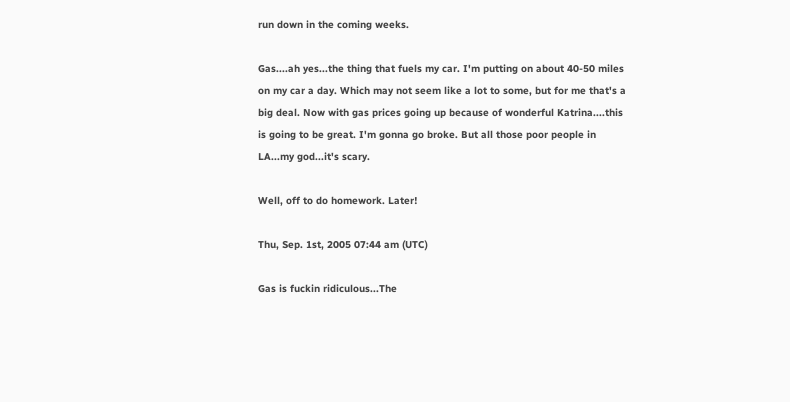run down in the coming weeks.

Gas....ah yes...the thing that fuels my car. I'm putting on about 40-50 miles on my car a day. Which may not seem like a lot to some, but for me that's a big deal. Now with gas prices going up because of wonderful Katrina....this is going to be great. I'm gonna go broke. But all those poor people in LA...my god...it's scary.

Well, off to do homework. Later!

Thu, Sep. 1st, 2005 07:44 am (UTC)

Gas is fuckin ridiculous...The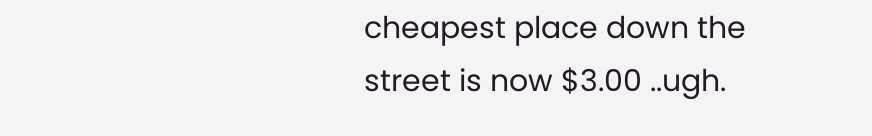cheapest place down the street is now $3.00 ..ugh.